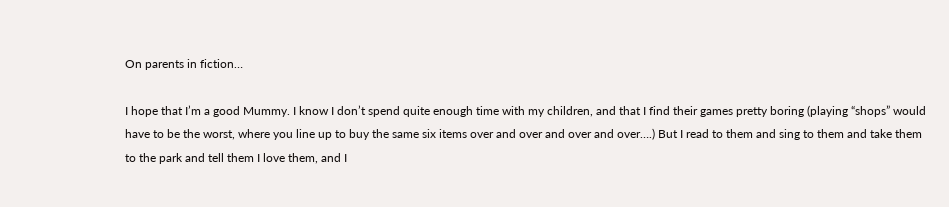On parents in fiction…

I hope that I’m a good Mummy. I know I don’t spend quite enough time with my children, and that I find their games pretty boring (playing “shops” would have to be the worst, where you line up to buy the same six items over and over and over and over….) But I read to them and sing to them and take them to the park and tell them I love them, and I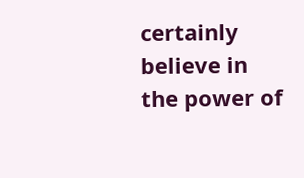certainly believe in the power of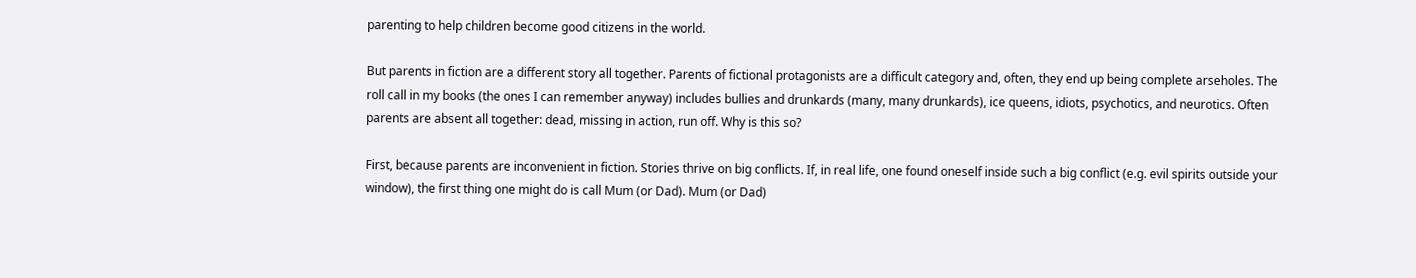parenting to help children become good citizens in the world.

But parents in fiction are a different story all together. Parents of fictional protagonists are a difficult category and, often, they end up being complete arseholes. The roll call in my books (the ones I can remember anyway) includes bullies and drunkards (many, many drunkards), ice queens, idiots, psychotics, and neurotics. Often parents are absent all together: dead, missing in action, run off. Why is this so?

First, because parents are inconvenient in fiction. Stories thrive on big conflicts. If, in real life, one found oneself inside such a big conflict (e.g. evil spirits outside your window), the first thing one might do is call Mum (or Dad). Mum (or Dad)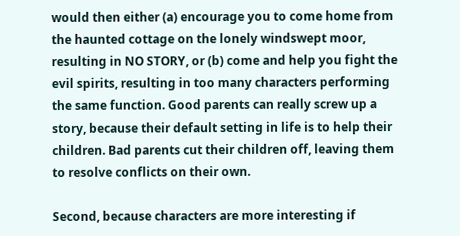would then either (a) encourage you to come home from the haunted cottage on the lonely windswept moor, resulting in NO STORY, or (b) come and help you fight the evil spirits, resulting in too many characters performing the same function. Good parents can really screw up a story, because their default setting in life is to help their children. Bad parents cut their children off, leaving them to resolve conflicts on their own.

Second, because characters are more interesting if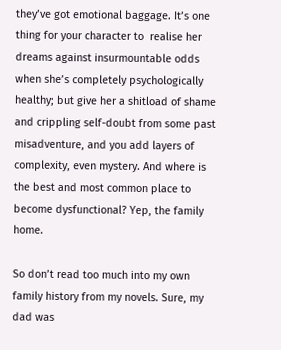they’ve got emotional baggage. It’s one thing for your character to  realise her dreams against insurmountable odds when she’s completely psychologically healthy; but give her a shitload of shame and crippling self-doubt from some past misadventure, and you add layers of complexity, even mystery. And where is the best and most common place to become dysfunctional? Yep, the family home.

So don’t read too much into my own family history from my novels. Sure, my dad was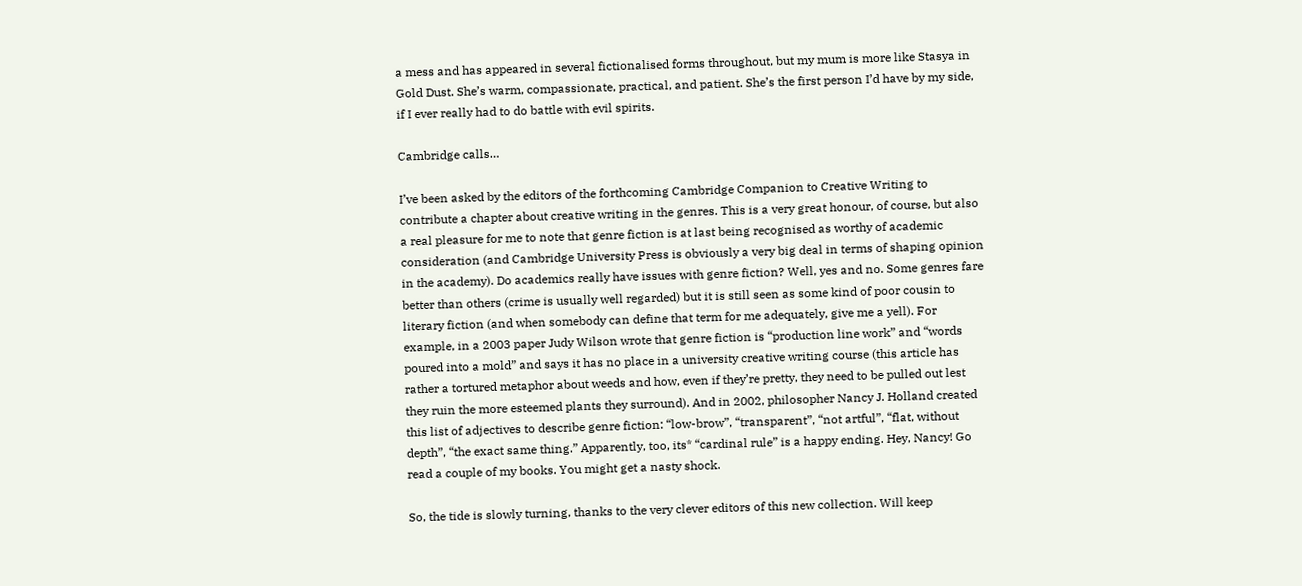a mess and has appeared in several fictionalised forms throughout, but my mum is more like Stasya in Gold Dust. She’s warm, compassionate, practical, and patient. She’s the first person I’d have by my side, if I ever really had to do battle with evil spirits.

Cambridge calls…

I’ve been asked by the editors of the forthcoming Cambridge Companion to Creative Writing to contribute a chapter about creative writing in the genres. This is a very great honour, of course, but also a real pleasure for me to note that genre fiction is at last being recognised as worthy of academic consideration (and Cambridge University Press is obviously a very big deal in terms of shaping opinion in the academy). Do academics really have issues with genre fiction? Well, yes and no. Some genres fare better than others (crime is usually well regarded) but it is still seen as some kind of poor cousin to literary fiction (and when somebody can define that term for me adequately, give me a yell). For example, in a 2003 paper Judy Wilson wrote that genre fiction is “production line work” and “words poured into a mold” and says it has no place in a university creative writing course (this article has rather a tortured metaphor about weeds and how, even if they’re pretty, they need to be pulled out lest they ruin the more esteemed plants they surround). And in 2002, philosopher Nancy J. Holland created this list of adjectives to describe genre fiction: “low-brow”, “transparent”, “not artful”, “flat, without depth”, “the exact same thing.” Apparently, too, its* “cardinal rule” is a happy ending. Hey, Nancy! Go read a couple of my books. You might get a nasty shock.

So, the tide is slowly turning, thanks to the very clever editors of this new collection. Will keep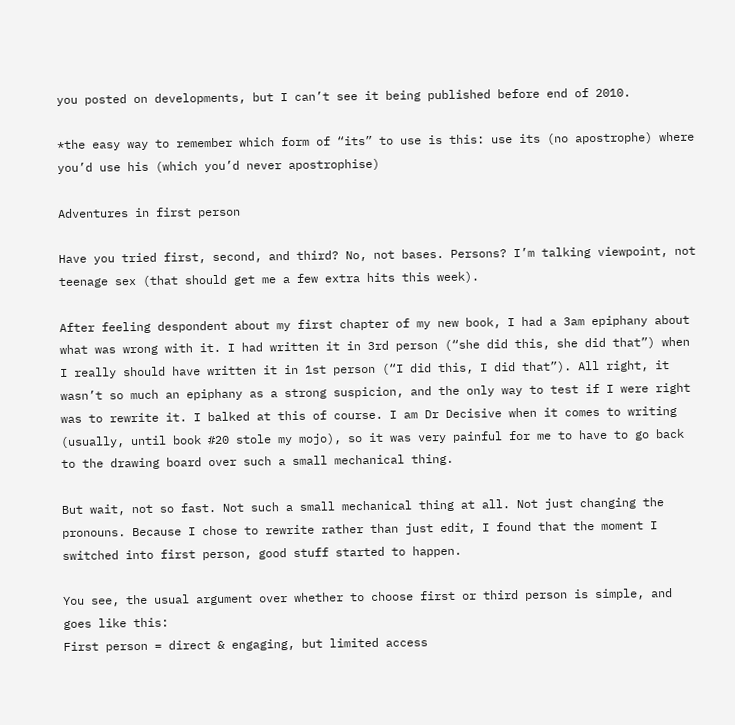you posted on developments, but I can’t see it being published before end of 2010.

*the easy way to remember which form of “its” to use is this: use its (no apostrophe) where you’d use his (which you’d never apostrophise)

Adventures in first person

Have you tried first, second, and third? No, not bases. Persons? I’m talking viewpoint, not teenage sex (that should get me a few extra hits this week).

After feeling despondent about my first chapter of my new book, I had a 3am epiphany about what was wrong with it. I had written it in 3rd person (“she did this, she did that”) when I really should have written it in 1st person (“I did this, I did that”). All right, it wasn’t so much an epiphany as a strong suspicion, and the only way to test if I were right was to rewrite it. I balked at this of course. I am Dr Decisive when it comes to writing (usually, until book #20 stole my mojo), so it was very painful for me to have to go back to the drawing board over such a small mechanical thing.

But wait, not so fast. Not such a small mechanical thing at all. Not just changing the pronouns. Because I chose to rewrite rather than just edit, I found that the moment I switched into first person, good stuff started to happen.

You see, the usual argument over whether to choose first or third person is simple, and goes like this:
First person = direct & engaging, but limited access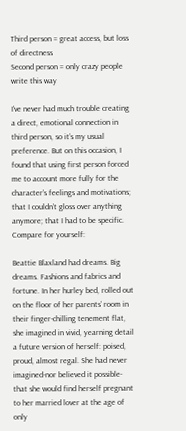Third person = great access, but loss of directness
Second person = only crazy people write this way

I’ve never had much trouble creating a direct, emotional connection in third person, so it’s my usual preference. But on this occasion, I found that using first person forced me to account more fully for the character’s feelings and motivations; that I couldn’t gloss over anything anymore; that I had to be specific. Compare for yourself:

Beattie Blaxland had dreams. Big dreams. Fashions and fabrics and fortune. In her hurley bed, rolled out on the floor of her parents’ room in their finger-chilling tenement flat, she imagined in vivid, yearning detail a future version of herself: poised, proud, almost regal. She had never imagined-nor believed it possible-that she would find herself pregnant to her married lover at the age of only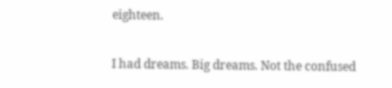eighteen.

I had dreams. Big dreams. Not the confused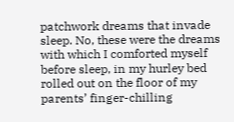patchwork dreams that invade sleep. No, these were the dreams with which I comforted myself before sleep, in my hurley bed rolled out on the floor of my parents’ finger-chilling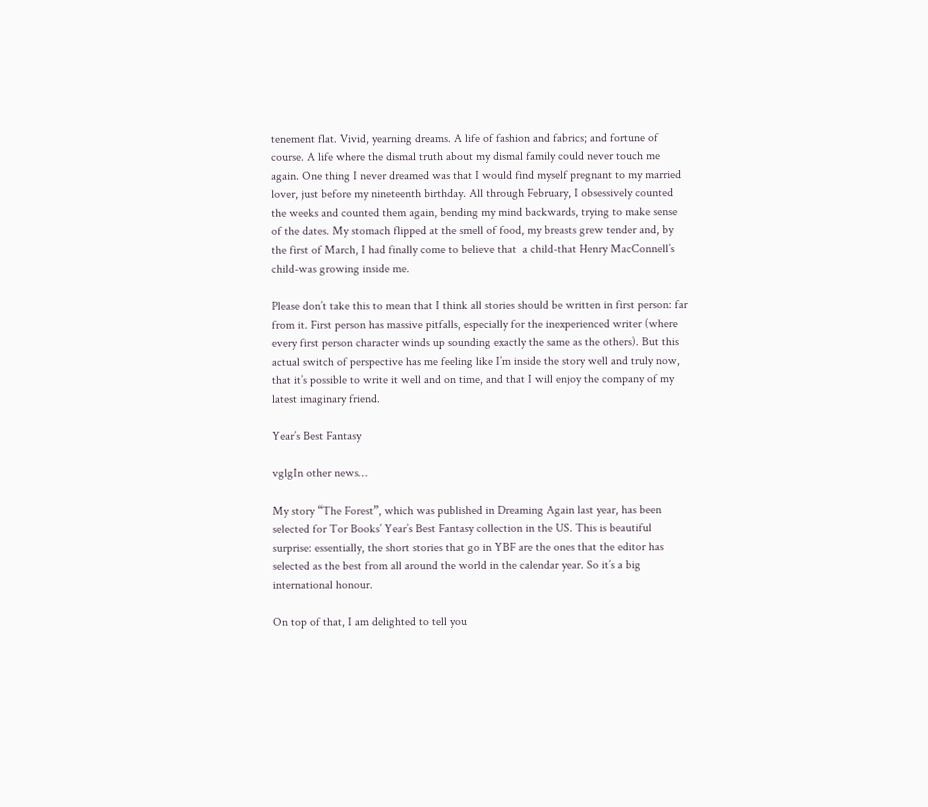tenement flat. Vivid, yearning dreams. A life of fashion and fabrics; and fortune of course. A life where the dismal truth about my dismal family could never touch me again. One thing I never dreamed was that I would find myself pregnant to my married lover, just before my nineteenth birthday. All through February, I obsessively counted the weeks and counted them again, bending my mind backwards, trying to make sense of the dates. My stomach flipped at the smell of food, my breasts grew tender and, by the first of March, I had finally come to believe that  a child-that Henry MacConnell’s child-was growing inside me.

Please don’t take this to mean that I think all stories should be written in first person: far from it. First person has massive pitfalls, especially for the inexperienced writer (where every first person character winds up sounding exactly the same as the others). But this actual switch of perspective has me feeling like I’m inside the story well and truly now, that it’s possible to write it well and on time, and that I will enjoy the company of my latest imaginary friend.

Year’s Best Fantasy

vglgIn other news…

My story “The Forest”, which was published in Dreaming Again last year, has been selected for Tor Books’ Year’s Best Fantasy collection in the US. This is beautiful surprise: essentially, the short stories that go in YBF are the ones that the editor has selected as the best from all around the world in the calendar year. So it’s a big international honour.

On top of that, I am delighted to tell you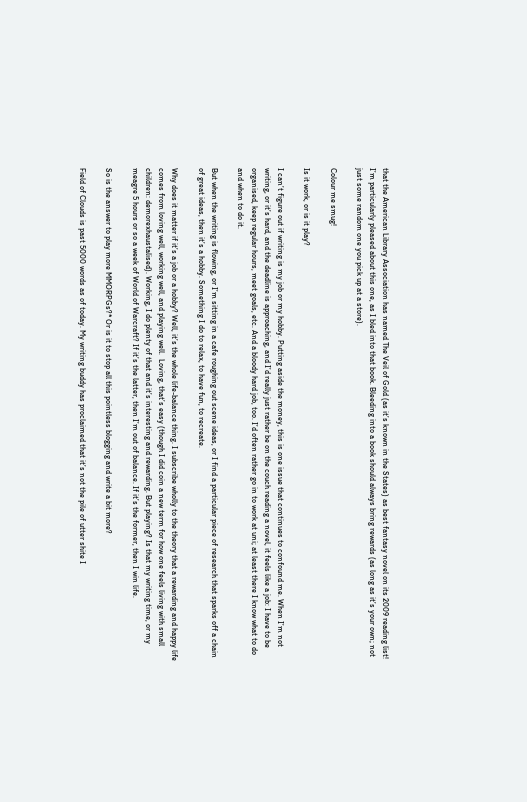that the American Library Association has named The Veil of Gold (as it’s known in the States) as best fantasy novel on its 2009 reading list! I’m particularly pleased about this one, as I bled into that book. Bleeding into a book should always bring rewards (as long as it’s your own; not just some random one you pick up at a store).

Colour me smug!

Is it work, or is it play?

I can’t figure out if writing is my job or my hobby. Putting aside the money, this is one issue that continues to confound me. When I’m not writing, or it’s hard, and the deadline is approaching, and I’d really just rather be on the couch reading a novel, it feels like a job: I have to be organised, keep regular hours, meet goals, etc. And a bloody hard job, too. I’d often rather go in to work at uni; at least there I know what to do and when to do it.

But when the writing is flowing, or I’m sitting in a cafe roughing out scene ideas, or I find a particular piece of research that sparks off a chain of great ideas, then it’s a hobby. Something I do to relax, to have fun, to recreate.

Why does it matter if it’s a job or a hobby? Well, it’s the whole life-balance thing. I subscribe wholly to the theory that a rewarding and happy life comes from loving well, working well, and playing well.  Loving, that’s easy (though I did coin a new term for how one feels living with small children: demorexhaustalised). Working, I do plenty of that and it’s interesting and rewarding. But playing? Is that my writing time, or my meagre 5 hours or so a week of World of Warcraft? If it’s the latter, then I’m out of balance. If it’s the former, then I win life.

So is the answer to play more MMORPGs?* Or is it to stop all this pointless blogging and write a bit more?

Field of Clouds is past 5000 words as of today. My writing buddy has proclaimed that it’s not the pile of utter shite I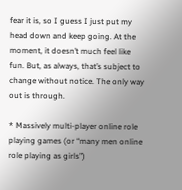fear it is, so I guess I just put my head down and keep going. At the moment, it doesn’t much feel like fun. But, as always, that’s subject to change without notice. The only way out is through.

* Massively multi-player online role playing games (or “many men online role playing as girls”)